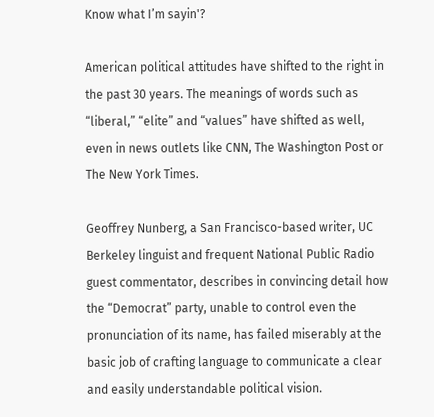Know what I’m sayin'?

American political attitudes have shifted to the right in the past 30 years. The meanings of words such as “liberal,” “elite” and “values” have shifted as well, even in news outlets like CNN, The Washington Post or The New York Times.

Geoffrey Nunberg, a San Francisco-based writer, UC Berkeley linguist and frequent National Public Radio guest commentator, describes in convincing detail how the “Democrat” party, unable to control even the pronunciation of its name, has failed miserably at the basic job of crafting language to communicate a clear and easily understandable political vision.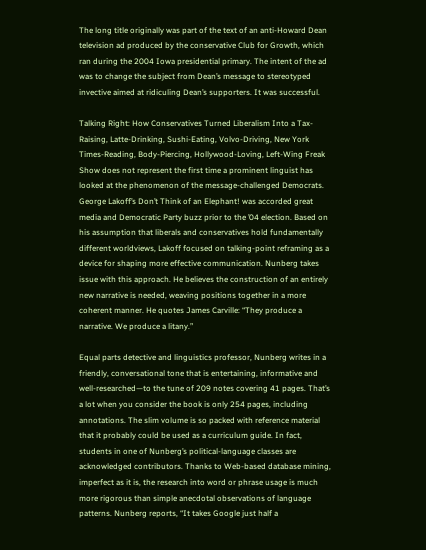The long title originally was part of the text of an anti-Howard Dean television ad produced by the conservative Club for Growth, which ran during the 2004 Iowa presidential primary. The intent of the ad was to change the subject from Dean’s message to stereotyped invective aimed at ridiculing Dean’s supporters. It was successful.

Talking Right: How Conservatives Turned Liberalism Into a Tax-Raising, Latte-Drinking, Sushi-Eating, Volvo-Driving, New York Times-Reading, Body-Piercing, Hollywood-Loving, Left-Wing Freak Show does not represent the first time a prominent linguist has looked at the phenomenon of the message-challenged Democrats. George Lakoff’s Don’t Think of an Elephant! was accorded great media and Democratic Party buzz prior to the ’04 election. Based on his assumption that liberals and conservatives hold fundamentally different worldviews, Lakoff focused on talking-point reframing as a device for shaping more effective communication. Nunberg takes issue with this approach. He believes the construction of an entirely new narrative is needed, weaving positions together in a more coherent manner. He quotes James Carville: “They produce a narrative. We produce a litany.”

Equal parts detective and linguistics professor, Nunberg writes in a friendly, conversational tone that is entertaining, informative and well-researched—to the tune of 209 notes covering 41 pages. That’s a lot when you consider the book is only 254 pages, including annotations. The slim volume is so packed with reference material that it probably could be used as a curriculum guide. In fact, students in one of Nunberg’s political-language classes are acknowledged contributors. Thanks to Web-based database mining, imperfect as it is, the research into word or phrase usage is much more rigorous than simple anecdotal observations of language patterns. Nunberg reports, “It takes Google just half a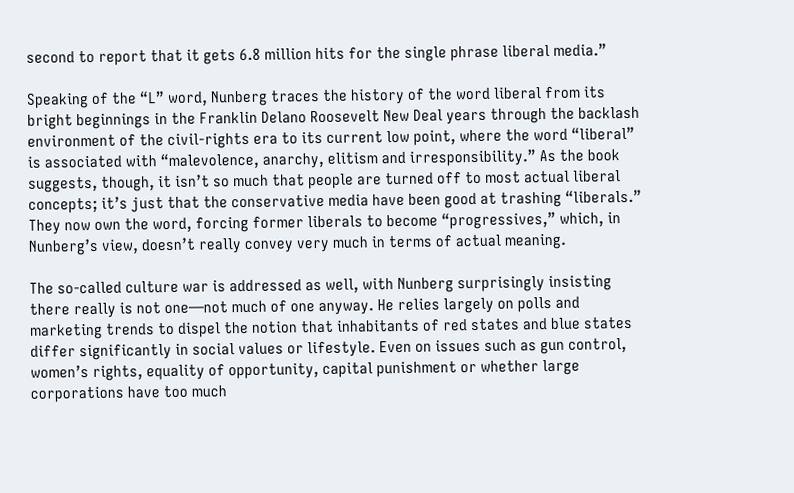second to report that it gets 6.8 million hits for the single phrase liberal media.”

Speaking of the “L” word, Nunberg traces the history of the word liberal from its bright beginnings in the Franklin Delano Roosevelt New Deal years through the backlash environment of the civil-rights era to its current low point, where the word “liberal” is associated with “malevolence, anarchy, elitism and irresponsibility.” As the book suggests, though, it isn’t so much that people are turned off to most actual liberal concepts; it’s just that the conservative media have been good at trashing “liberals.” They now own the word, forcing former liberals to become “progressives,” which, in Nunberg’s view, doesn’t really convey very much in terms of actual meaning.

The so-called culture war is addressed as well, with Nunberg surprisingly insisting there really is not one—not much of one anyway. He relies largely on polls and marketing trends to dispel the notion that inhabitants of red states and blue states differ significantly in social values or lifestyle. Even on issues such as gun control, women’s rights, equality of opportunity, capital punishment or whether large corporations have too much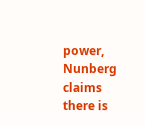power, Nunberg claims there is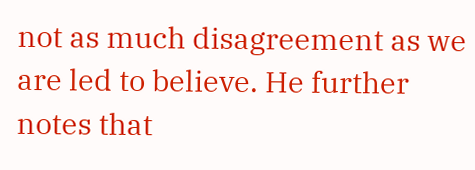not as much disagreement as we are led to believe. He further notes that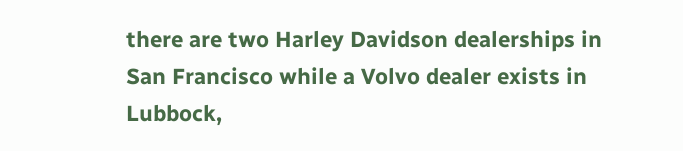there are two Harley Davidson dealerships in San Francisco while a Volvo dealer exists in Lubbock,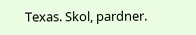Texas. Skol, pardner.